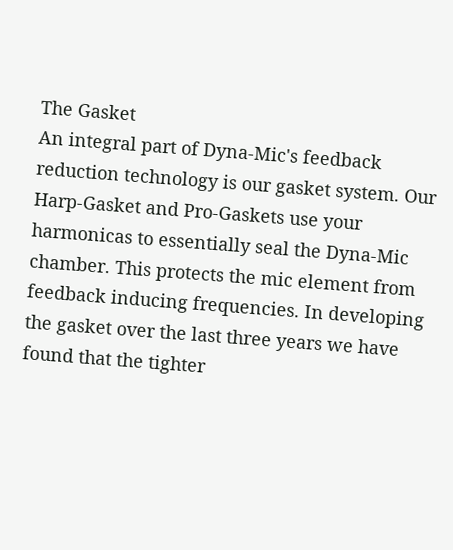The Gasket
An integral part of Dyna-Mic's feedback reduction technology is our gasket system. Our Harp-Gasket and Pro-Gaskets use your harmonicas to essentially seal the Dyna-Mic chamber. This protects the mic element from feedback inducing frequencies. In developing the gasket over the last three years we have found that the tighter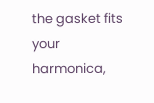the gasket fits your harmonica,